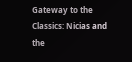Gateway to the Classics: Nicias and the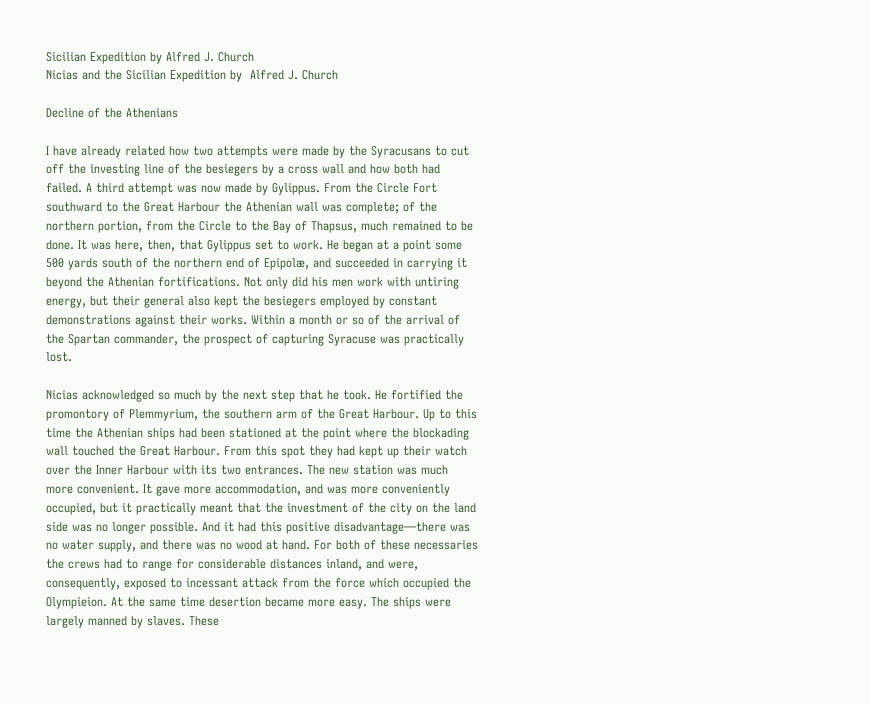Sicilian Expedition by Alfred J. Church
Nicias and the Sicilian Expedition by  Alfred J. Church

Decline of the Athenians

I have already related how two attempts were made by the Syracusans to cut off the investing line of the besiegers by a cross wall and how both had failed. A third attempt was now made by Gylippus. From the Circle Fort southward to the Great Harbour the Athenian wall was complete; of the northern portion, from the Circle to the Bay of Thapsus, much remained to be done. It was here, then, that Gylippus set to work. He began at a point some 500 yards south of the northern end of Epipolæ, and succeeded in carrying it beyond the Athenian fortifications. Not only did his men work with untiring energy, but their general also kept the besiegers employed by constant demonstrations against their works. Within a month or so of the arrival of the Spartan commander, the prospect of capturing Syracuse was practically lost.

Nicias acknowledged so much by the next step that he took. He fortified the promontory of Plemmyrium, the southern arm of the Great Harbour. Up to this time the Athenian ships had been stationed at the point where the blockading wall touched the Great Harbour. From this spot they had kept up their watch over the Inner Harbour with its two entrances. The new station was much more convenient. It gave more accommodation, and was more conveniently occupied, but it practically meant that the investment of the city on the land side was no longer possible. And it had this positive disadvantage—there was no water supply, and there was no wood at hand. For both of these necessaries the crews had to range for considerable distances inland, and were, consequently, exposed to incessant attack from the force which occupied the Olympieion. At the same time desertion became more easy. The ships were largely manned by slaves. These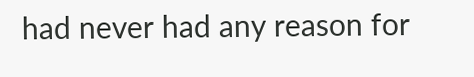had never had any reason for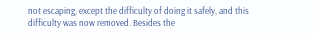not escaping, except the difficulty of doing it safely, and this difficulty was now removed. Besides the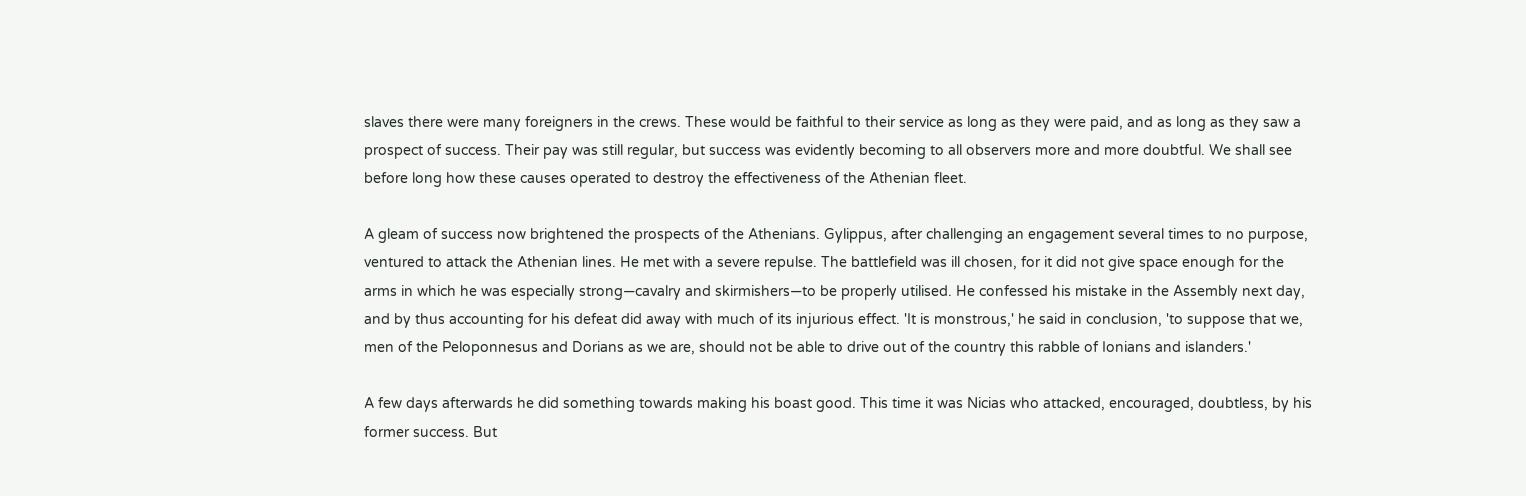slaves there were many foreigners in the crews. These would be faithful to their service as long as they were paid, and as long as they saw a prospect of success. Their pay was still regular, but success was evidently becoming to all observers more and more doubtful. We shall see before long how these causes operated to destroy the effectiveness of the Athenian fleet.

A gleam of success now brightened the prospects of the Athenians. Gylippus, after challenging an engagement several times to no purpose, ventured to attack the Athenian lines. He met with a severe repulse. The battlefield was ill chosen, for it did not give space enough for the arms in which he was especially strong—cavalry and skirmishers—to be properly utilised. He confessed his mistake in the Assembly next day, and by thus accounting for his defeat did away with much of its injurious effect. 'It is monstrous,' he said in conclusion, 'to suppose that we, men of the Peloponnesus and Dorians as we are, should not be able to drive out of the country this rabble of Ionians and islanders.'

A few days afterwards he did something towards making his boast good. This time it was Nicias who attacked, encouraged, doubtless, by his former success. But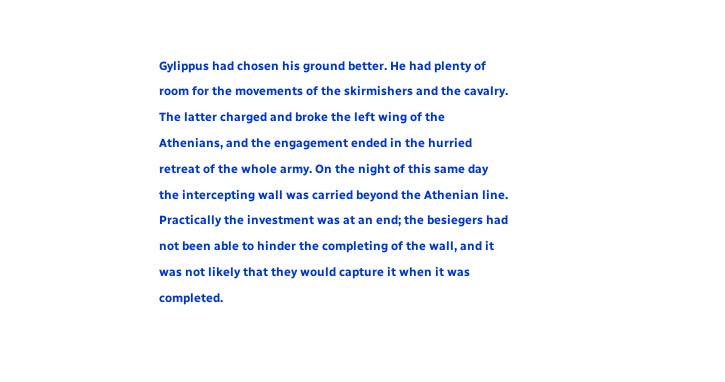Gylippus had chosen his ground better. He had plenty of room for the movements of the skirmishers and the cavalry. The latter charged and broke the left wing of the Athenians, and the engagement ended in the hurried retreat of the whole army. On the night of this same day the intercepting wall was carried beyond the Athenian line. Practically the investment was at an end; the besiegers had not been able to hinder the completing of the wall, and it was not likely that they would capture it when it was completed.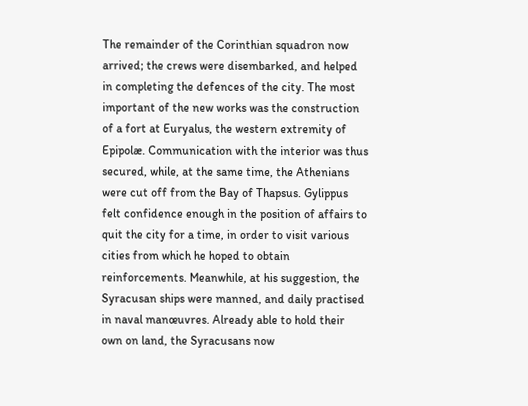The remainder of the Corinthian squadron now arrived; the crews were disembarked, and helped in completing the defences of the city. The most important of the new works was the construction of a fort at Euryalus, the western extremity of Epipolæ. Communication with the interior was thus secured, while, at the same time, the Athenians were cut off from the Bay of Thapsus. Gylippus felt confidence enough in the position of affairs to quit the city for a time, in order to visit various cities from which he hoped to obtain reinforcements. Meanwhile, at his suggestion, the Syracusan ships were manned, and daily practised in naval manœuvres. Already able to hold their own on land, the Syracusans now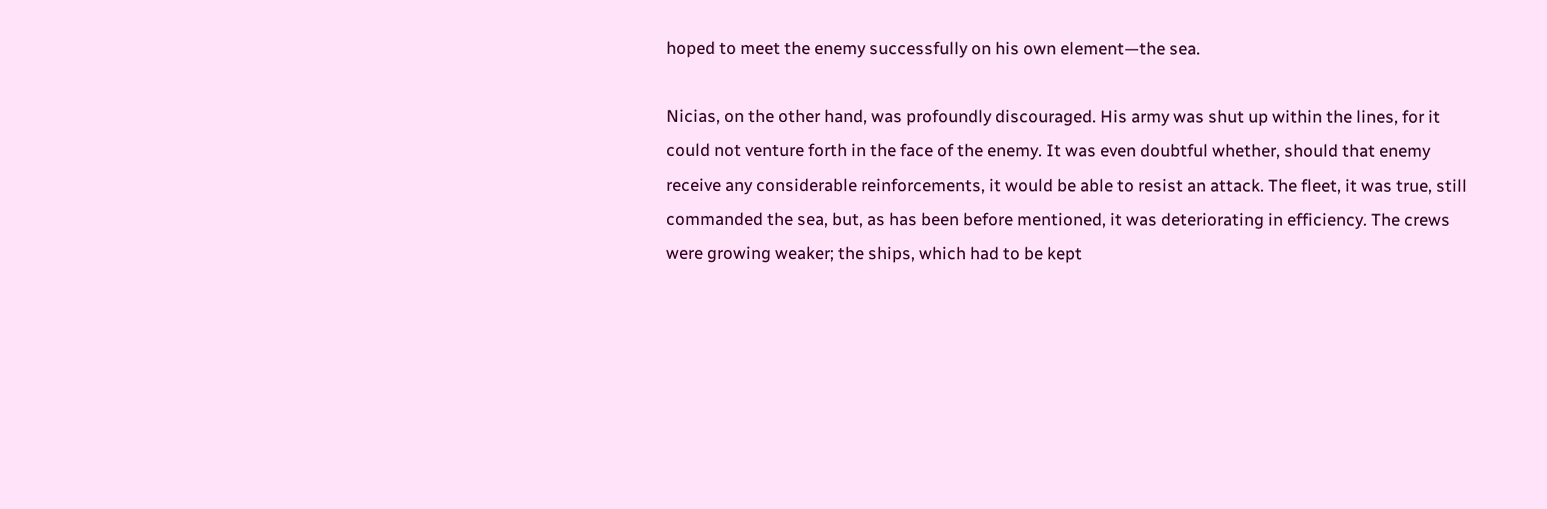hoped to meet the enemy successfully on his own element—the sea.

Nicias, on the other hand, was profoundly discouraged. His army was shut up within the lines, for it could not venture forth in the face of the enemy. It was even doubtful whether, should that enemy receive any considerable reinforcements, it would be able to resist an attack. The fleet, it was true, still commanded the sea, but, as has been before mentioned, it was deteriorating in efficiency. The crews were growing weaker; the ships, which had to be kept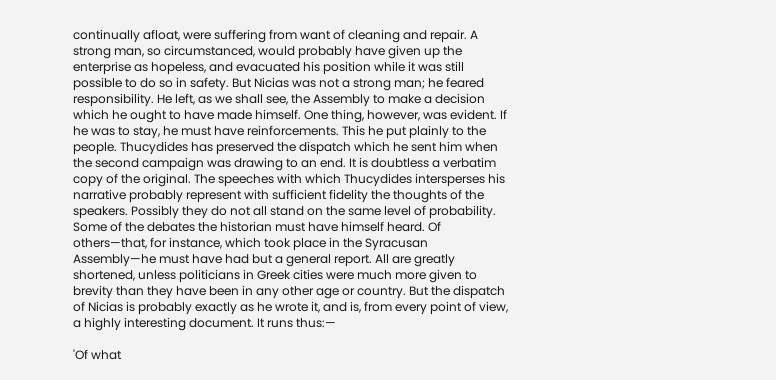continually afloat, were suffering from want of cleaning and repair. A strong man, so circumstanced, would probably have given up the enterprise as hopeless, and evacuated his position while it was still possible to do so in safety. But Nicias was not a strong man; he feared responsibility. He left, as we shall see, the Assembly to make a decision which he ought to have made himself. One thing, however, was evident. If he was to stay, he must have reinforcements. This he put plainly to the people. Thucydides has preserved the dispatch which he sent him when the second campaign was drawing to an end. It is doubtless a verbatim  copy of the original. The speeches with which Thucydides intersperses his narrative probably represent with sufficient fidelity the thoughts of the speakers. Possibly they do not all stand on the same level of probability. Some of the debates the historian must have himself heard. Of others—that, for instance, which took place in the Syracusan Assembly—he must have had but a general report. All are greatly shortened, unless politicians in Greek cities were much more given to brevity than they have been in any other age or country. But the dispatch of Nicias is probably exactly as he wrote it, and is, from every point of view, a highly interesting document. It runs thus:—

'Of what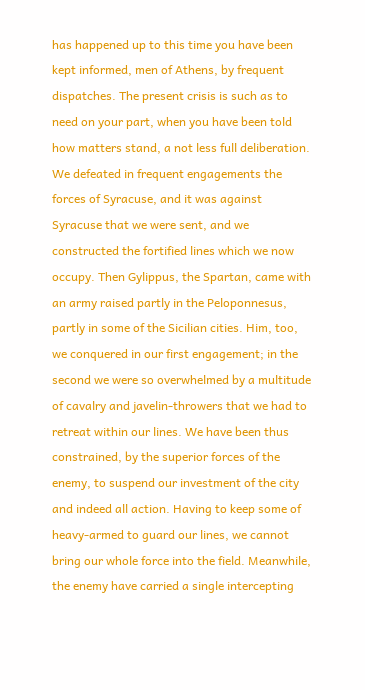has happened up to this time you have been kept informed, men of Athens, by frequent dispatches. The present crisis is such as to need on your part, when you have been told how matters stand, a not less full deliberation. We defeated in frequent engagements the forces of Syracuse, and it was against Syracuse that we were sent, and we constructed the fortified lines which we now occupy. Then Gylippus, the Spartan, came with an army raised partly in the Peloponnesus, partly in some of the Sicilian cities. Him, too, we conquered in our first engagement; in the second we were so overwhelmed by a multitude of cavalry and javelin-throwers that we had to retreat within our lines. We have been thus constrained, by the superior forces of the enemy, to suspend our investment of the city and indeed all action. Having to keep some of heavy-armed to guard our lines, we cannot bring our whole force into the field. Meanwhile, the enemy have carried a single intercepting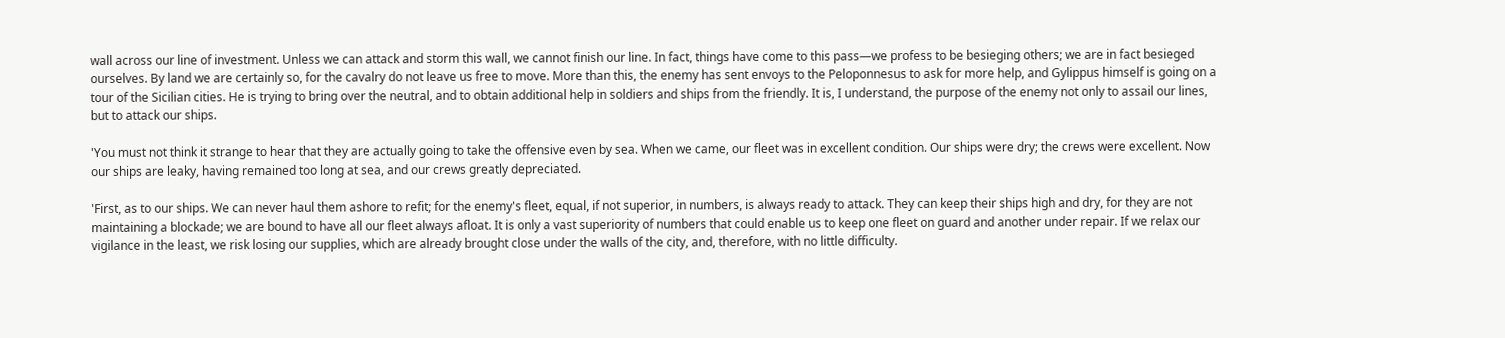wall across our line of investment. Unless we can attack and storm this wall, we cannot finish our line. In fact, things have come to this pass—we profess to be besieging others; we are in fact besieged ourselves. By land we are certainly so, for the cavalry do not leave us free to move. More than this, the enemy has sent envoys to the Peloponnesus to ask for more help, and Gylippus himself is going on a tour of the Sicilian cities. He is trying to bring over the neutral, and to obtain additional help in soldiers and ships from the friendly. It is, I understand, the purpose of the enemy not only to assail our lines, but to attack our ships.

'You must not think it strange to hear that they are actually going to take the offensive even by sea. When we came, our fleet was in excellent condition. Our ships were dry; the crews were excellent. Now our ships are leaky, having remained too long at sea, and our crews greatly depreciated.

'First, as to our ships. We can never haul them ashore to refit; for the enemy's fleet, equal, if not superior, in numbers, is always ready to attack. They can keep their ships high and dry, for they are not maintaining a blockade; we are bound to have all our fleet always afloat. It is only a vast superiority of numbers that could enable us to keep one fleet on guard and another under repair. If we relax our vigilance in the least, we risk losing our supplies, which are already brought close under the walls of the city, and, therefore, with no little difficulty.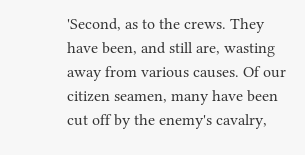'Second, as to the crews. They have been, and still are, wasting away from various causes. Of our citizen seamen, many have been cut off by the enemy's cavalry,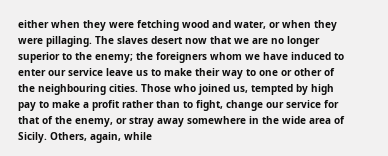either when they were fetching wood and water, or when they were pillaging. The slaves desert now that we are no longer superior to the enemy; the foreigners whom we have induced to enter our service leave us to make their way to one or other of the neighbouring cities. Those who joined us, tempted by high pay to make a profit rather than to fight, change our service for that of the enemy, or stray away somewhere in the wide area of Sicily. Others, again, while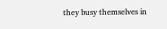they busy themselves in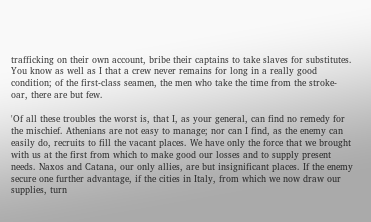trafficking on their own account, bribe their captains to take slaves for substitutes. You know as well as I that a crew never remains for long in a really good condition; of the first-class seamen, the men who take the time from the stroke-oar, there are but few.

'Of all these troubles the worst is, that I, as your general, can find no remedy for the mischief. Athenians are not easy to manage; nor can I find, as the enemy can easily do, recruits to fill the vacant places. We have only the force that we brought with us at the first from which to make good our losses and to supply present needs. Naxos and Catana, our only allies, are but insignificant places. If the enemy secure one further advantage, if the cities in Italy, from which we now draw our supplies, turn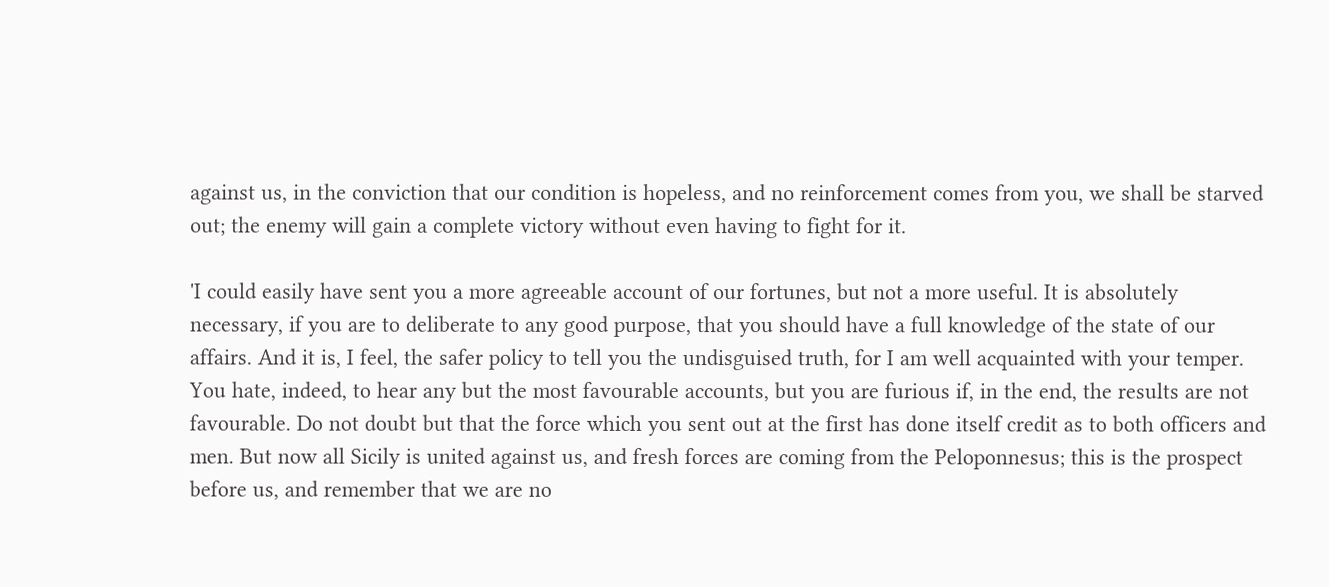against us, in the conviction that our condition is hopeless, and no reinforcement comes from you, we shall be starved out; the enemy will gain a complete victory without even having to fight for it.

'I could easily have sent you a more agreeable account of our fortunes, but not a more useful. It is absolutely necessary, if you are to deliberate to any good purpose, that you should have a full knowledge of the state of our affairs. And it is, I feel, the safer policy to tell you the undisguised truth, for I am well acquainted with your temper. You hate, indeed, to hear any but the most favourable accounts, but you are furious if, in the end, the results are not favourable. Do not doubt but that the force which you sent out at the first has done itself credit as to both officers and men. But now all Sicily is united against us, and fresh forces are coming from the Peloponnesus; this is the prospect before us, and remember that we are no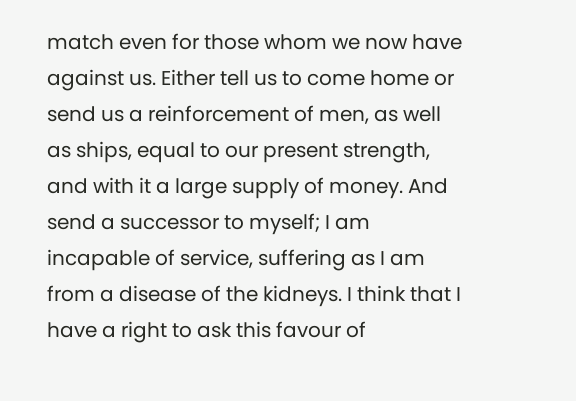match even for those whom we now have against us. Either tell us to come home or send us a reinforcement of men, as well as ships, equal to our present strength, and with it a large supply of money. And send a successor to myself; I am incapable of service, suffering as I am from a disease of the kidneys. I think that I have a right to ask this favour of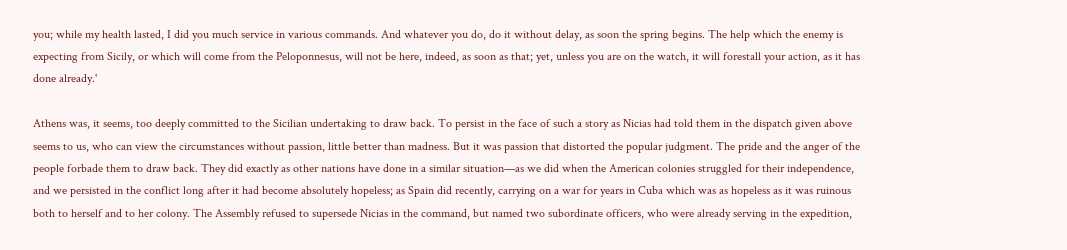you; while my health lasted, I did you much service in various commands. And whatever you do, do it without delay, as soon the spring begins. The help which the enemy is expecting from Sicily, or which will come from the Peloponnesus, will not be here, indeed, as soon as that; yet, unless you are on the watch, it will forestall your action, as it has done already.'

Athens was, it seems, too deeply committed to the Sicilian undertaking to draw back. To persist in the face of such a story as Nicias had told them in the dispatch given above seems to us, who can view the circumstances without passion, little better than madness. But it was passion that distorted the popular judgment. The pride and the anger of the people forbade them to draw back. They did exactly as other nations have done in a similar situation—as we did when the American colonies struggled for their independence, and we persisted in the conflict long after it had become absolutely hopeless; as Spain did recently, carrying on a war for years in Cuba which was as hopeless as it was ruinous both to herself and to her colony. The Assembly refused to supersede Nicias in the command, but named two subordinate officers, who were already serving in the expedition,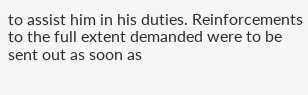to assist him in his duties. Reinforcements to the full extent demanded were to be sent out as soon as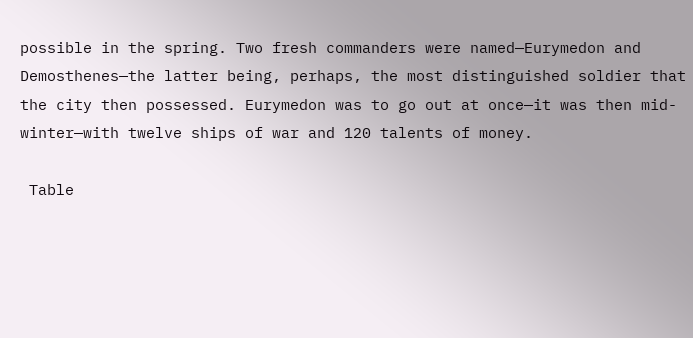possible in the spring. Two fresh commanders were named—Eurymedon and Demosthenes—the latter being, perhaps, the most distinguished soldier that the city then possessed. Eurymedon was to go out at once—it was then mid-winter—with twelve ships of war and 120 talents of money.

 Table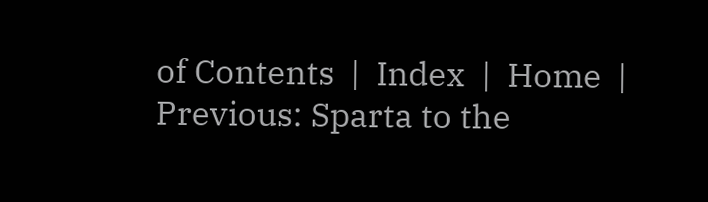of Contents  |  Index  |  Home  | Previous: Sparta to the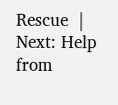Rescue  |  Next: Help from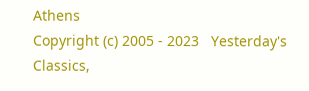Athens
Copyright (c) 2005 - 2023   Yesterday's Classics,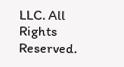LLC. All Rights Reserved.